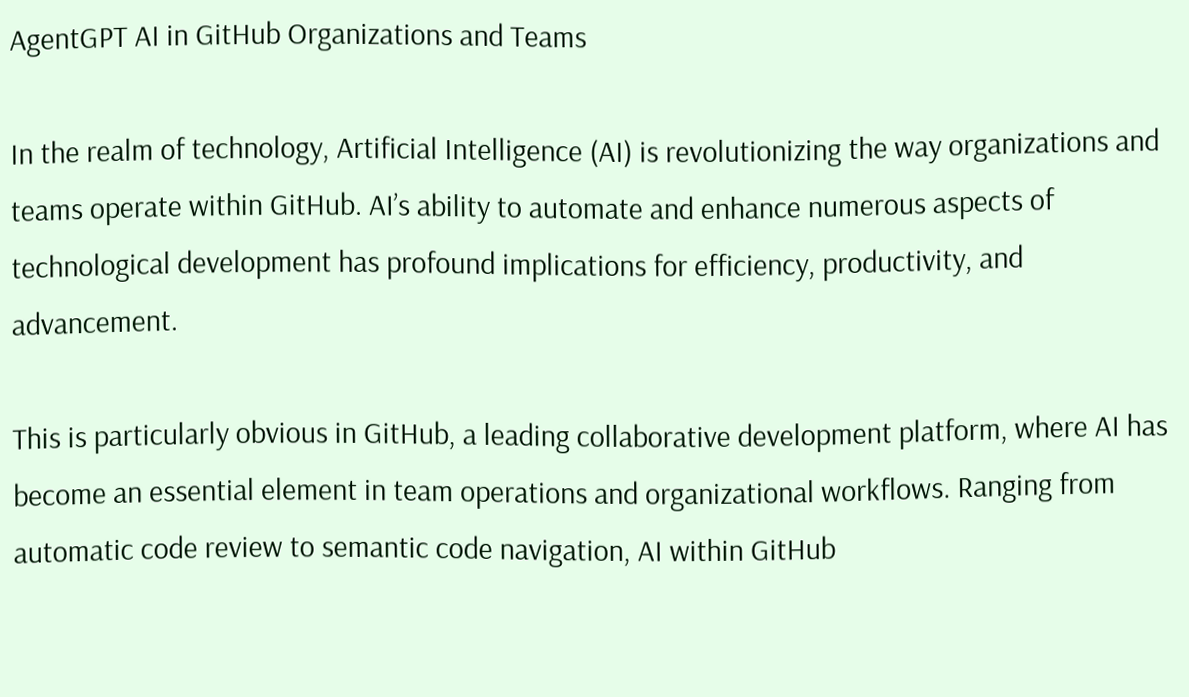AgentGPT AI in GitHub Organizations and Teams

In the realm of technology, Artificial Intelligence (AI) is revolutionizing the way organizations and teams operate within GitHub. AI’s ability to automate and enhance numerous aspects of technological development has profound implications for efficiency, productivity, and advancement.

This is particularly obvious in GitHub, a leading collaborative development platform, where AI has become an essential element in team operations and organizational workflows. Ranging from automatic code review to semantic code navigation, AI within GitHub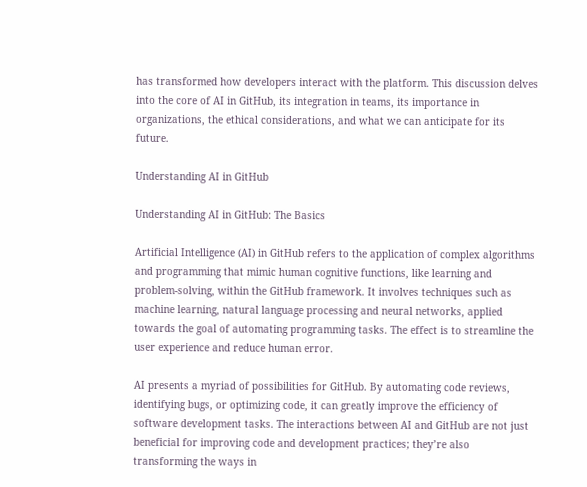has transformed how developers interact with the platform. This discussion delves into the core of AI in GitHub, its integration in teams, its importance in organizations, the ethical considerations, and what we can anticipate for its future.

Understanding AI in GitHub

Understanding AI in GitHub: The Basics

Artificial Intelligence (AI) in GitHub refers to the application of complex algorithms and programming that mimic human cognitive functions, like learning and problem-solving, within the GitHub framework. It involves techniques such as machine learning, natural language processing and neural networks, applied towards the goal of automating programming tasks. The effect is to streamline the user experience and reduce human error.

AI presents a myriad of possibilities for GitHub. By automating code reviews, identifying bugs, or optimizing code, it can greatly improve the efficiency of software development tasks. The interactions between AI and GitHub are not just beneficial for improving code and development practices; they’re also transforming the ways in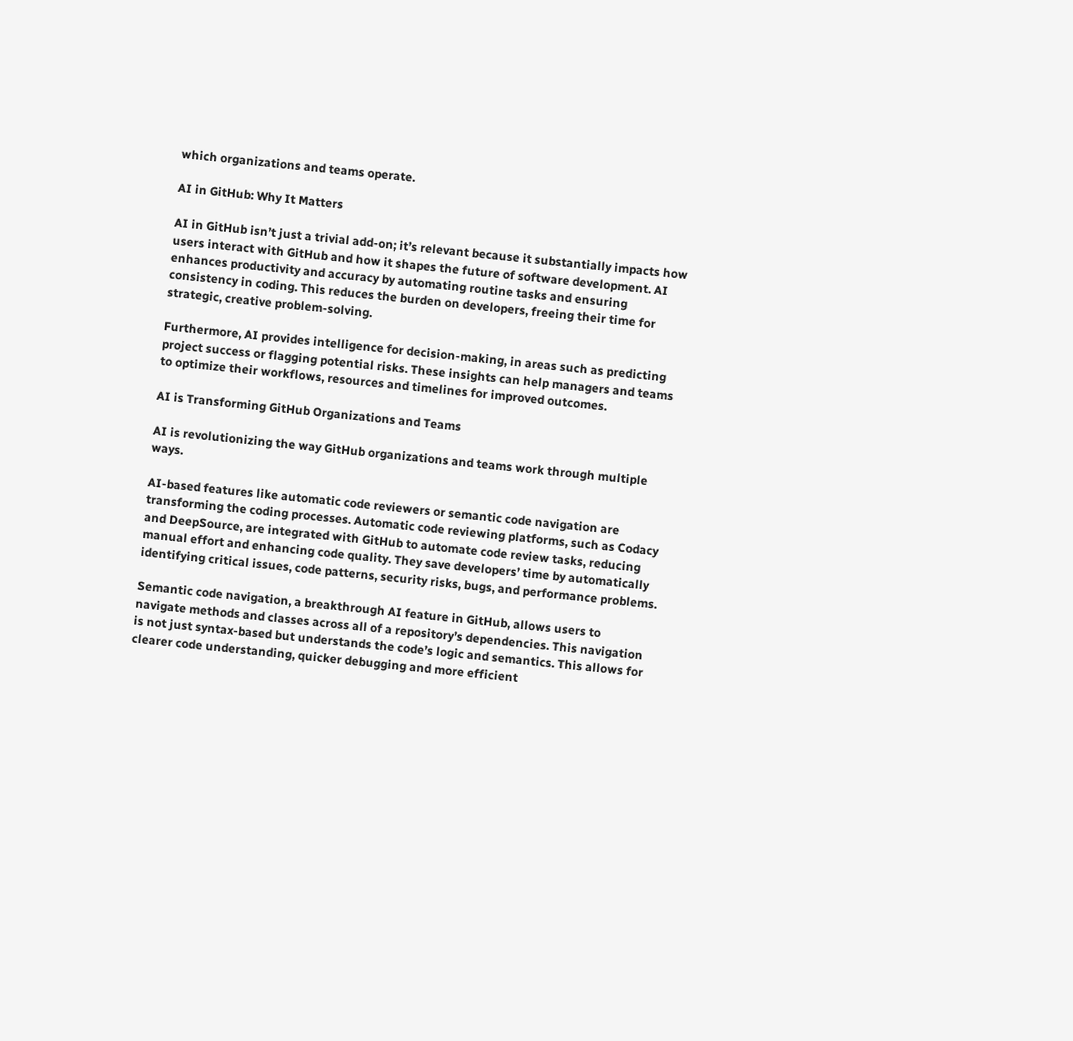which organizations and teams operate.

AI in GitHub: Why It Matters

AI in GitHub isn’t just a trivial add-on; it’s relevant because it substantially impacts how users interact with GitHub and how it shapes the future of software development. AI enhances productivity and accuracy by automating routine tasks and ensuring consistency in coding. This reduces the burden on developers, freeing their time for strategic, creative problem-solving.

Furthermore, AI provides intelligence for decision-making, in areas such as predicting project success or flagging potential risks. These insights can help managers and teams to optimize their workflows, resources and timelines for improved outcomes.

AI is Transforming GitHub Organizations and Teams

AI is revolutionizing the way GitHub organizations and teams work through multiple ways.

AI-based features like automatic code reviewers or semantic code navigation are transforming the coding processes. Automatic code reviewing platforms, such as Codacy and DeepSource, are integrated with GitHub to automate code review tasks, reducing manual effort and enhancing code quality. They save developers’ time by automatically identifying critical issues, code patterns, security risks, bugs, and performance problems.

Semantic code navigation, a breakthrough AI feature in GitHub, allows users to navigate methods and classes across all of a repository’s dependencies. This navigation is not just syntax-based but understands the code’s logic and semantics. This allows for clearer code understanding, quicker debugging and more efficient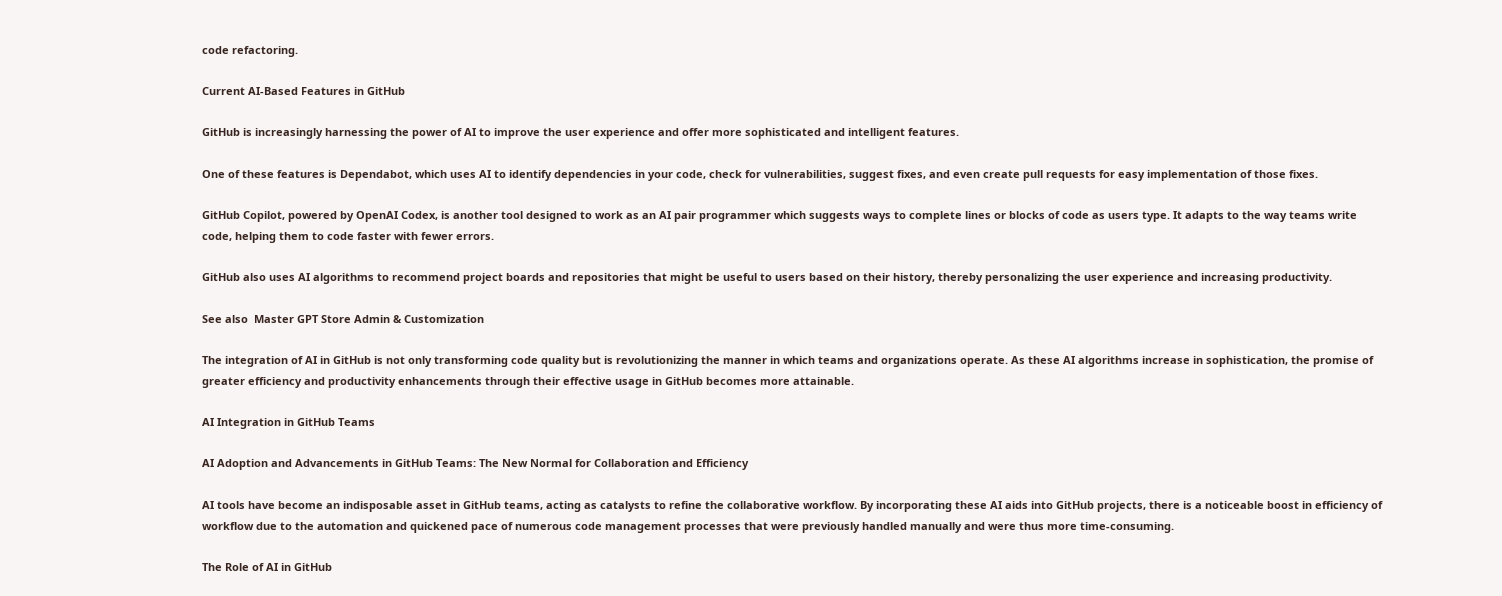code refactoring.

Current AI-Based Features in GitHub

GitHub is increasingly harnessing the power of AI to improve the user experience and offer more sophisticated and intelligent features.

One of these features is Dependabot, which uses AI to identify dependencies in your code, check for vulnerabilities, suggest fixes, and even create pull requests for easy implementation of those fixes.

GitHub Copilot, powered by OpenAI Codex, is another tool designed to work as an AI pair programmer which suggests ways to complete lines or blocks of code as users type. It adapts to the way teams write code, helping them to code faster with fewer errors.

GitHub also uses AI algorithms to recommend project boards and repositories that might be useful to users based on their history, thereby personalizing the user experience and increasing productivity.

See also  Master GPT Store Admin & Customization

The integration of AI in GitHub is not only transforming code quality but is revolutionizing the manner in which teams and organizations operate. As these AI algorithms increase in sophistication, the promise of greater efficiency and productivity enhancements through their effective usage in GitHub becomes more attainable.

AI Integration in GitHub Teams

AI Adoption and Advancements in GitHub Teams: The New Normal for Collaboration and Efficiency

AI tools have become an indisposable asset in GitHub teams, acting as catalysts to refine the collaborative workflow. By incorporating these AI aids into GitHub projects, there is a noticeable boost in efficiency of workflow due to the automation and quickened pace of numerous code management processes that were previously handled manually and were thus more time-consuming.

The Role of AI in GitHub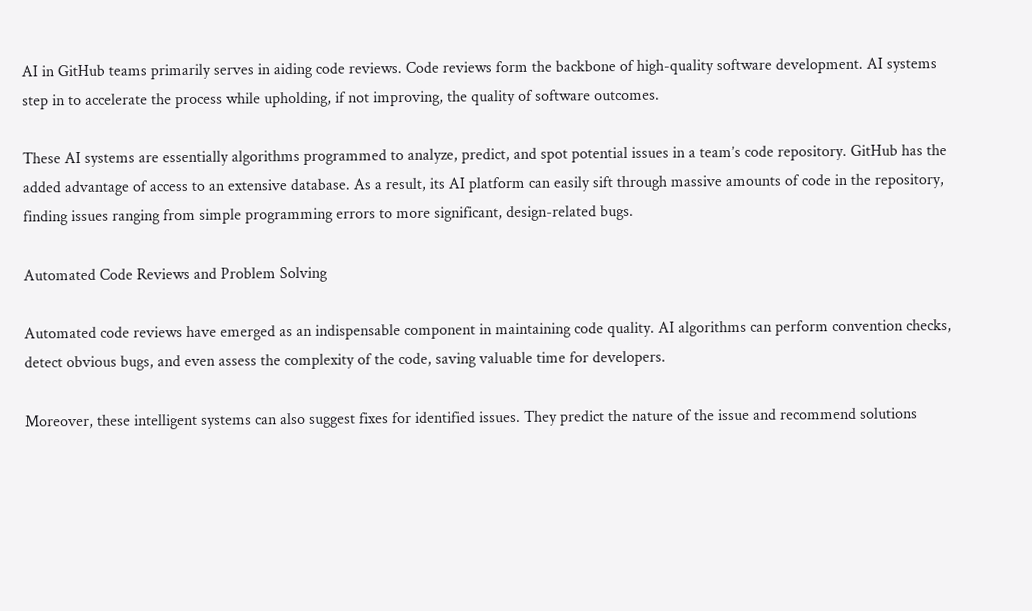AI in GitHub teams primarily serves in aiding code reviews. Code reviews form the backbone of high-quality software development. AI systems step in to accelerate the process while upholding, if not improving, the quality of software outcomes.

These AI systems are essentially algorithms programmed to analyze, predict, and spot potential issues in a team’s code repository. GitHub has the added advantage of access to an extensive database. As a result, its AI platform can easily sift through massive amounts of code in the repository, finding issues ranging from simple programming errors to more significant, design-related bugs.

Automated Code Reviews and Problem Solving

Automated code reviews have emerged as an indispensable component in maintaining code quality. AI algorithms can perform convention checks, detect obvious bugs, and even assess the complexity of the code, saving valuable time for developers.

Moreover, these intelligent systems can also suggest fixes for identified issues. They predict the nature of the issue and recommend solutions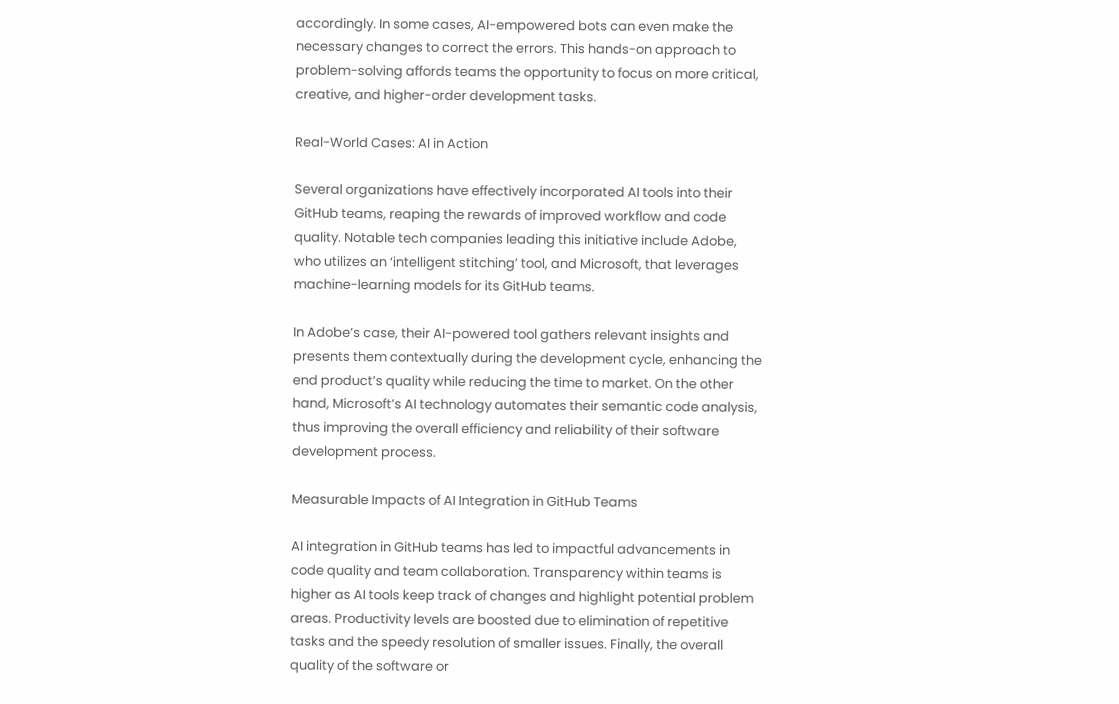accordingly. In some cases, AI-empowered bots can even make the necessary changes to correct the errors. This hands-on approach to problem-solving affords teams the opportunity to focus on more critical, creative, and higher-order development tasks.

Real-World Cases: AI in Action

Several organizations have effectively incorporated AI tools into their GitHub teams, reaping the rewards of improved workflow and code quality. Notable tech companies leading this initiative include Adobe, who utilizes an ‘intelligent stitching’ tool, and Microsoft, that leverages machine-learning models for its GitHub teams.

In Adobe’s case, their AI-powered tool gathers relevant insights and presents them contextually during the development cycle, enhancing the end product’s quality while reducing the time to market. On the other hand, Microsoft’s AI technology automates their semantic code analysis, thus improving the overall efficiency and reliability of their software development process.

Measurable Impacts of AI Integration in GitHub Teams

AI integration in GitHub teams has led to impactful advancements in code quality and team collaboration. Transparency within teams is higher as AI tools keep track of changes and highlight potential problem areas. Productivity levels are boosted due to elimination of repetitive tasks and the speedy resolution of smaller issues. Finally, the overall quality of the software or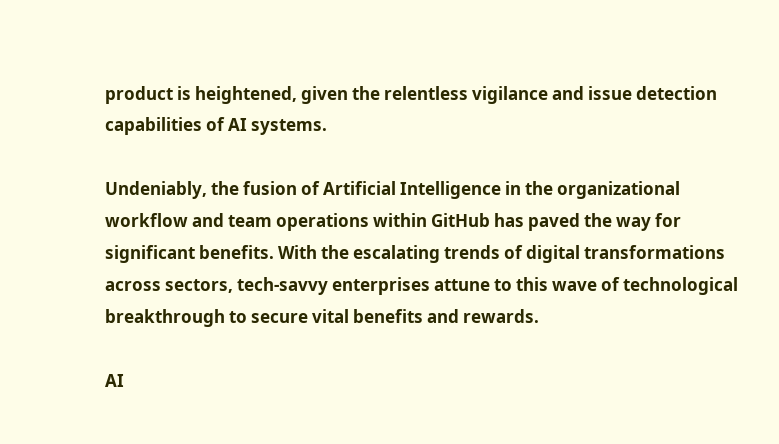product is heightened, given the relentless vigilance and issue detection capabilities of AI systems.

Undeniably, the fusion of Artificial Intelligence in the organizational workflow and team operations within GitHub has paved the way for significant benefits. With the escalating trends of digital transformations across sectors, tech-savvy enterprises attune to this wave of technological breakthrough to secure vital benefits and rewards.

AI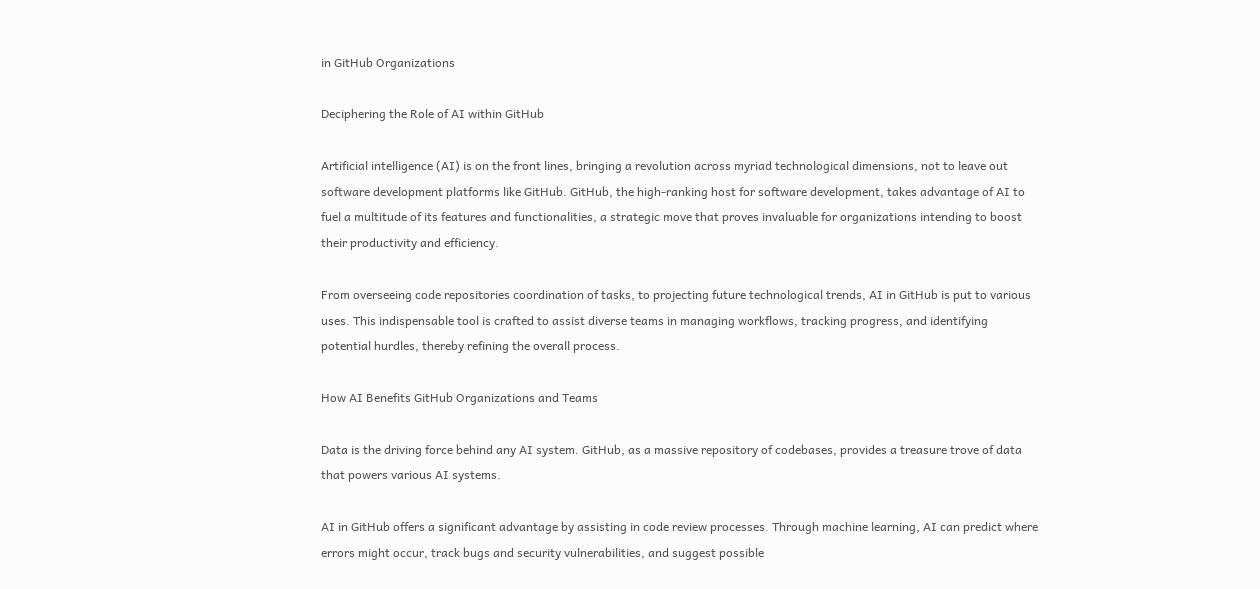in GitHub Organizations

Deciphering the Role of AI within GitHub

Artificial intelligence (AI) is on the front lines, bringing a revolution across myriad technological dimensions, not to leave out software development platforms like GitHub. GitHub, the high-ranking host for software development, takes advantage of AI to fuel a multitude of its features and functionalities, a strategic move that proves invaluable for organizations intending to boost their productivity and efficiency.

From overseeing code repositories coordination of tasks, to projecting future technological trends, AI in GitHub is put to various uses. This indispensable tool is crafted to assist diverse teams in managing workflows, tracking progress, and identifying potential hurdles, thereby refining the overall process.

How AI Benefits GitHub Organizations and Teams

Data is the driving force behind any AI system. GitHub, as a massive repository of codebases, provides a treasure trove of data that powers various AI systems.

AI in GitHub offers a significant advantage by assisting in code review processes. Through machine learning, AI can predict where errors might occur, track bugs and security vulnerabilities, and suggest possible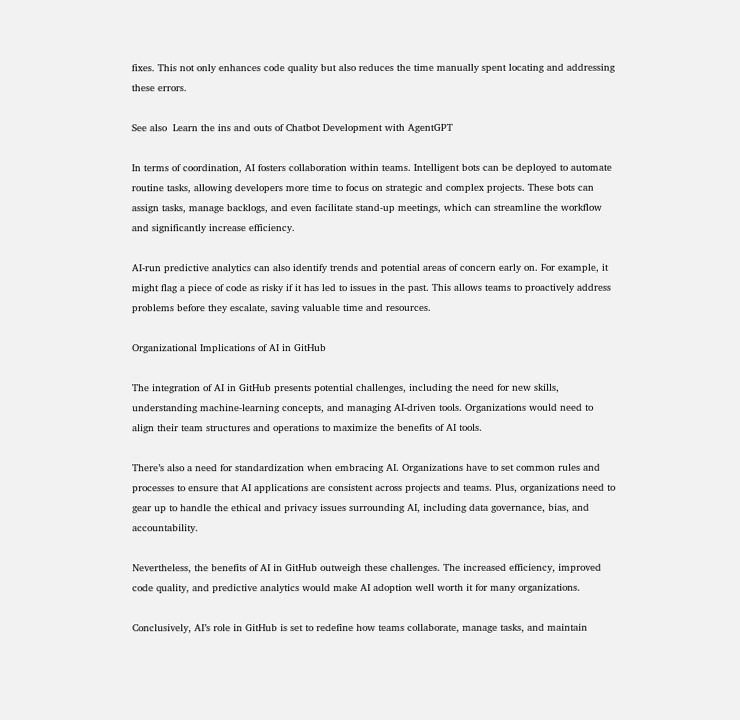fixes. This not only enhances code quality but also reduces the time manually spent locating and addressing these errors.

See also  Learn the ins and outs of Chatbot Development with AgentGPT

In terms of coordination, AI fosters collaboration within teams. Intelligent bots can be deployed to automate routine tasks, allowing developers more time to focus on strategic and complex projects. These bots can assign tasks, manage backlogs, and even facilitate stand-up meetings, which can streamline the workflow and significantly increase efficiency.

AI-run predictive analytics can also identify trends and potential areas of concern early on. For example, it might flag a piece of code as risky if it has led to issues in the past. This allows teams to proactively address problems before they escalate, saving valuable time and resources.

Organizational Implications of AI in GitHub

The integration of AI in GitHub presents potential challenges, including the need for new skills, understanding machine-learning concepts, and managing AI-driven tools. Organizations would need to align their team structures and operations to maximize the benefits of AI tools.

There’s also a need for standardization when embracing AI. Organizations have to set common rules and processes to ensure that AI applications are consistent across projects and teams. Plus, organizations need to gear up to handle the ethical and privacy issues surrounding AI, including data governance, bias, and accountability.

Nevertheless, the benefits of AI in GitHub outweigh these challenges. The increased efficiency, improved code quality, and predictive analytics would make AI adoption well worth it for many organizations.

Conclusively, AI’s role in GitHub is set to redefine how teams collaborate, manage tasks, and maintain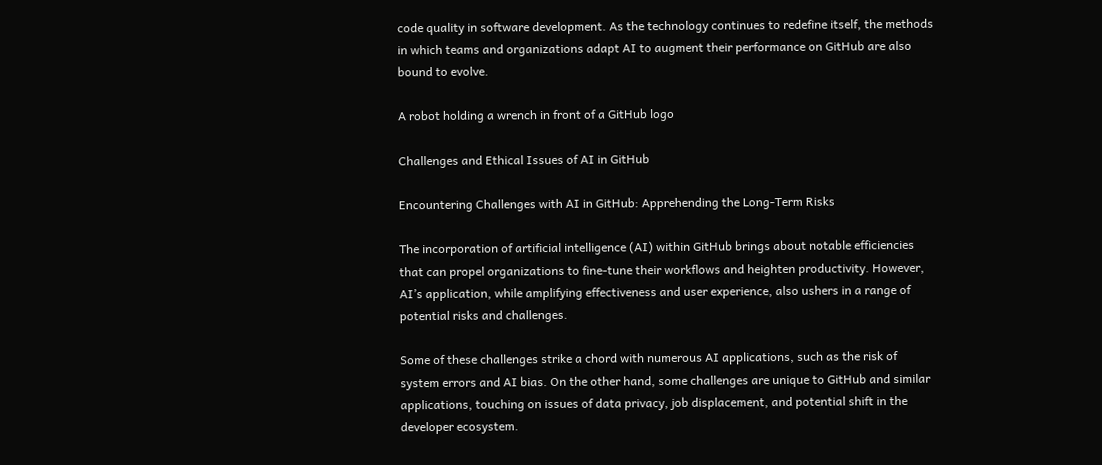code quality in software development. As the technology continues to redefine itself, the methods in which teams and organizations adapt AI to augment their performance on GitHub are also bound to evolve.

A robot holding a wrench in front of a GitHub logo

Challenges and Ethical Issues of AI in GitHub

Encountering Challenges with AI in GitHub: Apprehending the Long-Term Risks

The incorporation of artificial intelligence (AI) within GitHub brings about notable efficiencies that can propel organizations to fine-tune their workflows and heighten productivity. However, AI’s application, while amplifying effectiveness and user experience, also ushers in a range of potential risks and challenges.

Some of these challenges strike a chord with numerous AI applications, such as the risk of system errors and AI bias. On the other hand, some challenges are unique to GitHub and similar applications, touching on issues of data privacy, job displacement, and potential shift in the developer ecosystem.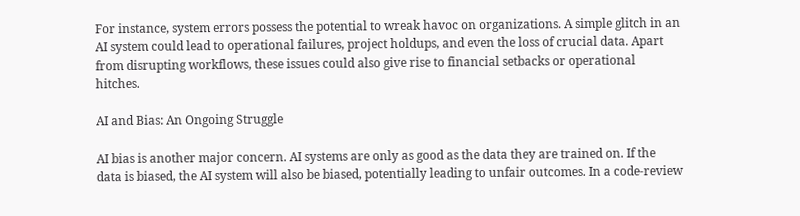For instance, system errors possess the potential to wreak havoc on organizations. A simple glitch in an AI system could lead to operational failures, project holdups, and even the loss of crucial data. Apart from disrupting workflows, these issues could also give rise to financial setbacks or operational hitches.

AI and Bias: An Ongoing Struggle

AI bias is another major concern. AI systems are only as good as the data they are trained on. If the data is biased, the AI system will also be biased, potentially leading to unfair outcomes. In a code-review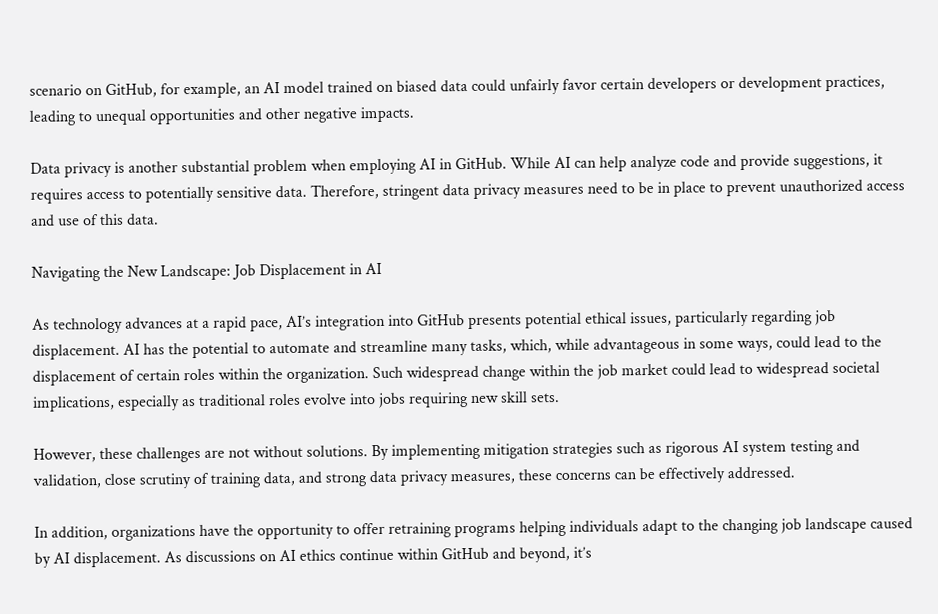scenario on GitHub, for example, an AI model trained on biased data could unfairly favor certain developers or development practices, leading to unequal opportunities and other negative impacts.

Data privacy is another substantial problem when employing AI in GitHub. While AI can help analyze code and provide suggestions, it requires access to potentially sensitive data. Therefore, stringent data privacy measures need to be in place to prevent unauthorized access and use of this data.

Navigating the New Landscape: Job Displacement in AI

As technology advances at a rapid pace, AI’s integration into GitHub presents potential ethical issues, particularly regarding job displacement. AI has the potential to automate and streamline many tasks, which, while advantageous in some ways, could lead to the displacement of certain roles within the organization. Such widespread change within the job market could lead to widespread societal implications, especially as traditional roles evolve into jobs requiring new skill sets.

However, these challenges are not without solutions. By implementing mitigation strategies such as rigorous AI system testing and validation, close scrutiny of training data, and strong data privacy measures, these concerns can be effectively addressed.

In addition, organizations have the opportunity to offer retraining programs helping individuals adapt to the changing job landscape caused by AI displacement. As discussions on AI ethics continue within GitHub and beyond, it’s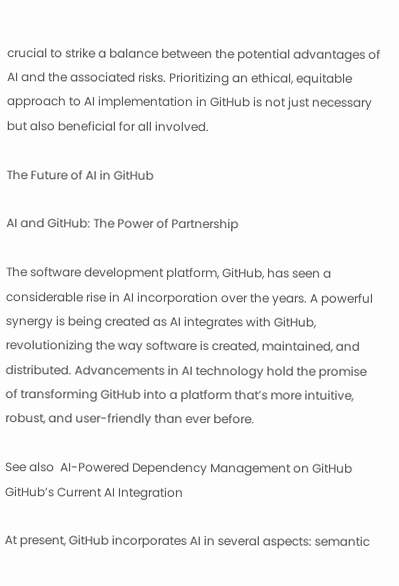crucial to strike a balance between the potential advantages of AI and the associated risks. Prioritizing an ethical, equitable approach to AI implementation in GitHub is not just necessary but also beneficial for all involved.

The Future of AI in GitHub

AI and GitHub: The Power of Partnership

The software development platform, GitHub, has seen a considerable rise in AI incorporation over the years. A powerful synergy is being created as AI integrates with GitHub, revolutionizing the way software is created, maintained, and distributed. Advancements in AI technology hold the promise of transforming GitHub into a platform that’s more intuitive, robust, and user-friendly than ever before.

See also  AI-Powered Dependency Management on GitHub
GitHub’s Current AI Integration

At present, GitHub incorporates AI in several aspects: semantic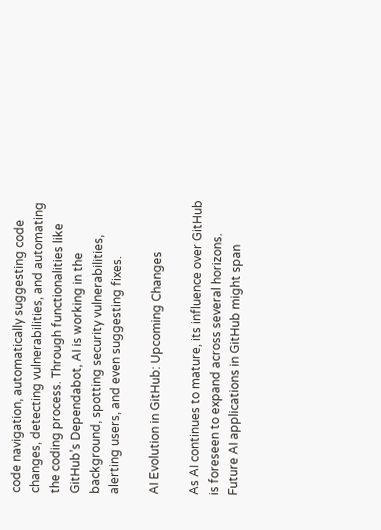code navigation, automatically suggesting code changes, detecting vulnerabilities, and automating the coding process. Through functionalities like GitHub’s Dependabot, AI is working in the background, spotting security vulnerabilities, alerting users, and even suggesting fixes.

AI Evolution in GitHub: Upcoming Changes

As AI continues to mature, its influence over GitHub is foreseen to expand across several horizons. Future AI applications in GitHub might span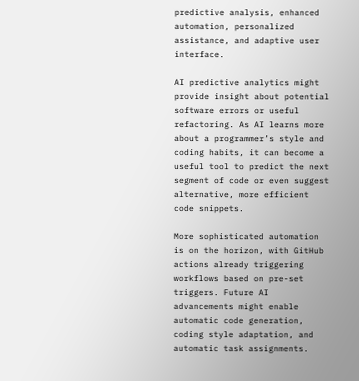predictive analysis, enhanced automation, personalized assistance, and adaptive user interface.

AI predictive analytics might provide insight about potential software errors or useful refactoring. As AI learns more about a programmer’s style and coding habits, it can become a useful tool to predict the next segment of code or even suggest alternative, more efficient code snippets.

More sophisticated automation is on the horizon, with GitHub actions already triggering workflows based on pre-set triggers. Future AI advancements might enable automatic code generation, coding style adaptation, and automatic task assignments.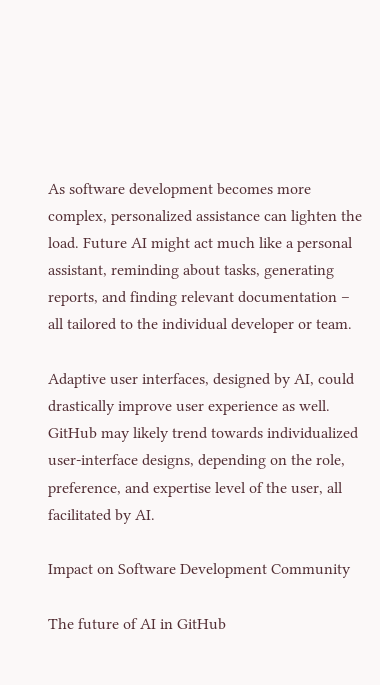As software development becomes more complex, personalized assistance can lighten the load. Future AI might act much like a personal assistant, reminding about tasks, generating reports, and finding relevant documentation – all tailored to the individual developer or team.

Adaptive user interfaces, designed by AI, could drastically improve user experience as well. GitHub may likely trend towards individualized user-interface designs, depending on the role, preference, and expertise level of the user, all facilitated by AI.

Impact on Software Development Community

The future of AI in GitHub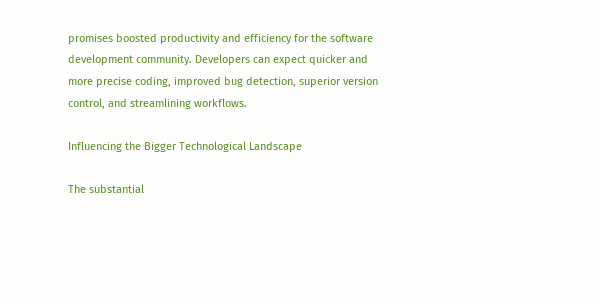promises boosted productivity and efficiency for the software development community. Developers can expect quicker and more precise coding, improved bug detection, superior version control, and streamlining workflows.

Influencing the Bigger Technological Landscape

The substantial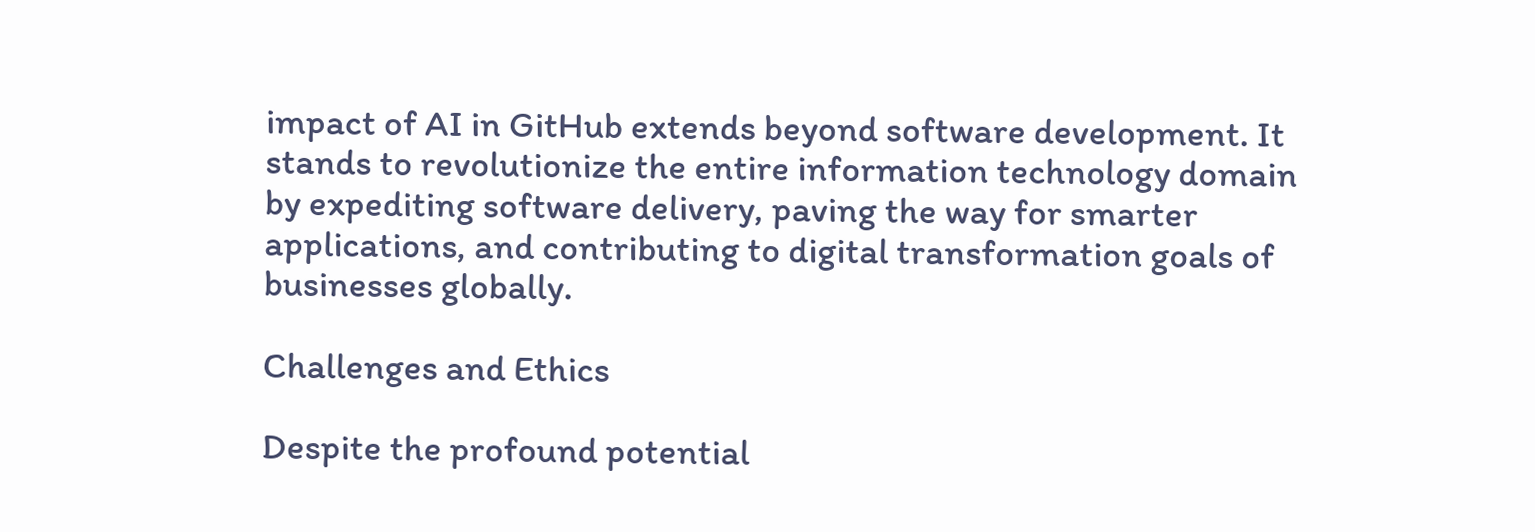impact of AI in GitHub extends beyond software development. It stands to revolutionize the entire information technology domain by expediting software delivery, paving the way for smarter applications, and contributing to digital transformation goals of businesses globally.

Challenges and Ethics

Despite the profound potential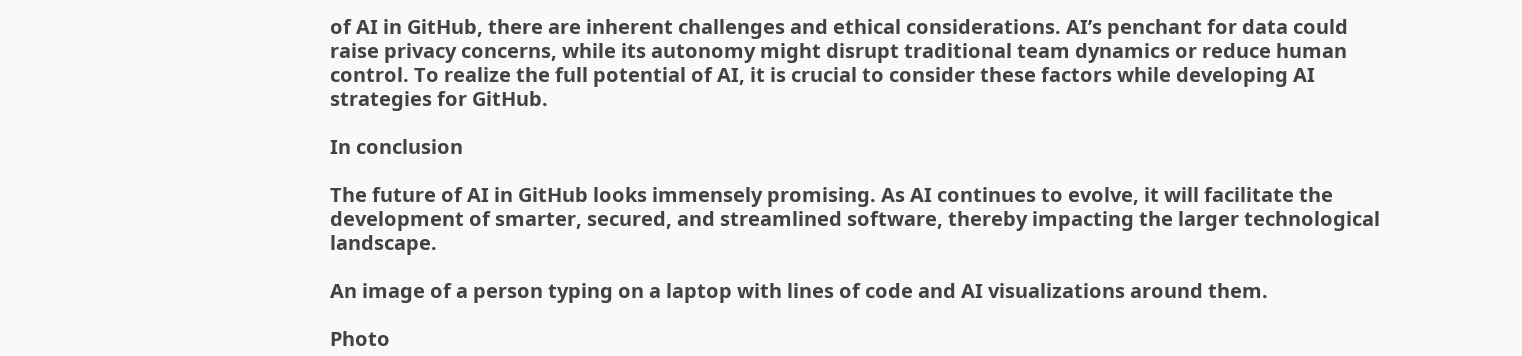of AI in GitHub, there are inherent challenges and ethical considerations. AI’s penchant for data could raise privacy concerns, while its autonomy might disrupt traditional team dynamics or reduce human control. To realize the full potential of AI, it is crucial to consider these factors while developing AI strategies for GitHub.

In conclusion

The future of AI in GitHub looks immensely promising. As AI continues to evolve, it will facilitate the development of smarter, secured, and streamlined software, thereby impacting the larger technological landscape.

An image of a person typing on a laptop with lines of code and AI visualizations around them.

Photo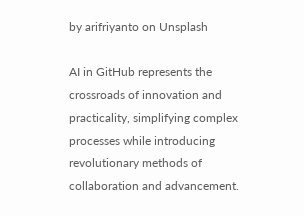by arifriyanto on Unsplash

AI in GitHub represents the crossroads of innovation and practicality, simplifying complex processes while introducing revolutionary methods of collaboration and advancement.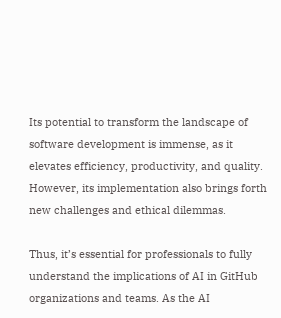Its potential to transform the landscape of software development is immense, as it elevates efficiency, productivity, and quality. However, its implementation also brings forth new challenges and ethical dilemmas.

Thus, it’s essential for professionals to fully understand the implications of AI in GitHub organizations and teams. As the AI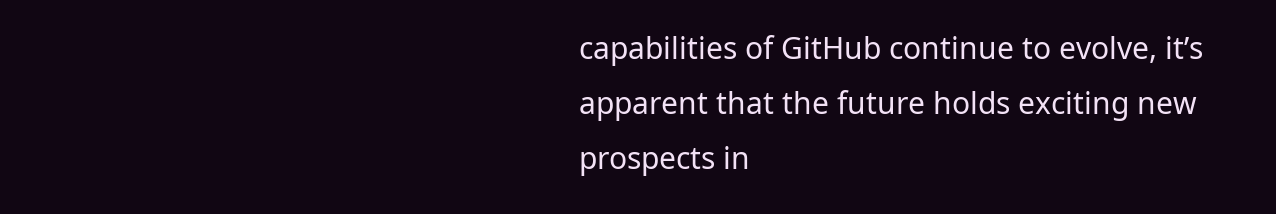capabilities of GitHub continue to evolve, it’s apparent that the future holds exciting new prospects in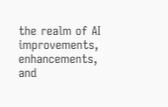the realm of AI improvements, enhancements, and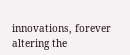innovations, forever altering the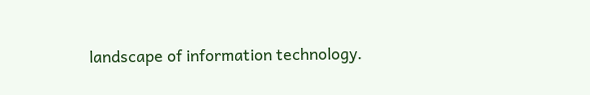landscape of information technology.